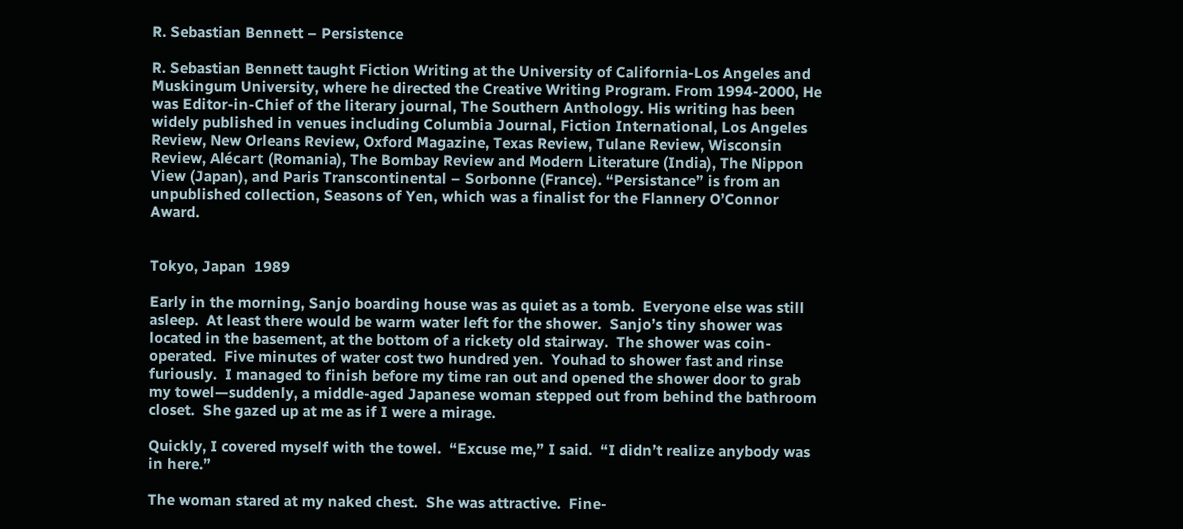R. Sebastian Bennett – Persistence

R. Sebastian Bennett taught Fiction Writing at the University of California-Los Angeles and Muskingum University, where he directed the Creative Writing Program. From 1994-2000, He was Editor-in-Chief of the literary journal, The Southern Anthology. His writing has been widely published in venues including Columbia Journal, Fiction International, Los Angeles Review, New Orleans Review, Oxford Magazine, Texas Review, Tulane Review, Wisconsin Review, Alécart (Romania), The Bombay Review and Modern Literature (India), The Nippon View (Japan), and Paris Transcontinental – Sorbonne (France). “Persistance” is from an unpublished collection, Seasons of Yen, which was a finalist for the Flannery O’Connor Award.


Tokyo, Japan  1989

Early in the morning, Sanjo boarding house was as quiet as a tomb.  Everyone else was still asleep.  At least there would be warm water left for the shower.  Sanjo’s tiny shower was located in the basement, at the bottom of a rickety old stairway.  The shower was coin-operated.  Five minutes of water cost two hundred yen.  Youhad to shower fast and rinse furiously.  I managed to finish before my time ran out and opened the shower door to grab my towel—suddenly, a middle-aged Japanese woman stepped out from behind the bathroom closet.  She gazed up at me as if I were a mirage.

Quickly, I covered myself with the towel.  “Excuse me,” I said.  “I didn’t realize anybody was in here.”

The woman stared at my naked chest.  She was attractive.  Fine-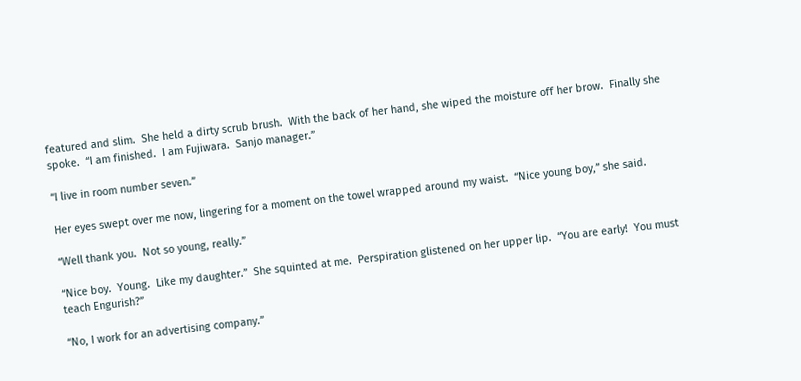featured and slim.  She held a dirty scrub brush.  With the back of her hand, she wiped the moisture off her brow.  Finally she spoke.  “I am finished.  I am Fujiwara.  Sanjo manager.”

“I live in room number seven.”

Her eyes swept over me now, lingering for a moment on the towel wrapped around my waist.  “Nice young boy,” she said.

“Well thank you.  Not so young, really.”

“Nice boy.  Young.  Like my daughter.”  She squinted at me.  Perspiration glistened on her upper lip.  “You are early!  You must teach Engurish?”

“No, I work for an advertising company.”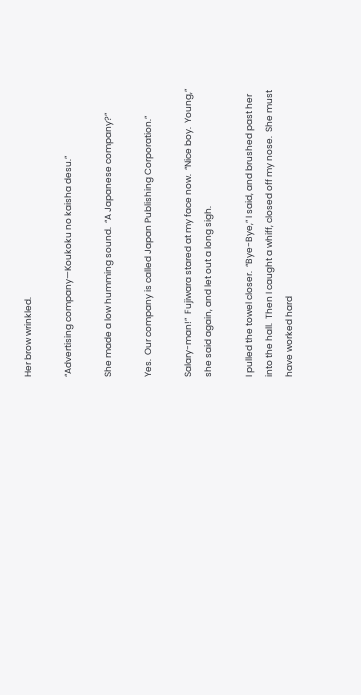Her brow wrinkled.

“Advertising company—Koukoku no kaisha desu.”

She made a low humming sound.  “A Japanese company?”

Yes.  Our company is called Japan Publishing Corporation.”

Salary-man!”  Fujiwara stared at my face now.  “Nice boy.  Young,” she said again, and let out a long sigh.

I pulled the towel closer.  “Bye-Bye,” I said, and brushed past her into the hall.  Then I caught a whiff, closed off my nose.  She must have worked hard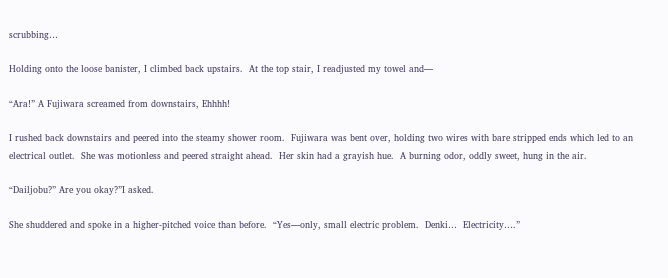scrubbing…

Holding onto the loose banister, I climbed back upstairs.  At the top stair, I readjusted my towel and—

“Ara!” A Fujiwara screamed from downstairs, Ehhhh!

I rushed back downstairs and peered into the steamy shower room.  Fujiwara was bent over, holding two wires with bare stripped ends which led to an electrical outlet.  She was motionless and peered straight ahead.  Her skin had a grayish hue.  A burning odor, oddly sweet, hung in the air.

“Dailjobu?” Are you okay?”I asked.

She shuddered and spoke in a higher-pitched voice than before.  “Yes—only, small electric problem.  Denki…  Electricity….”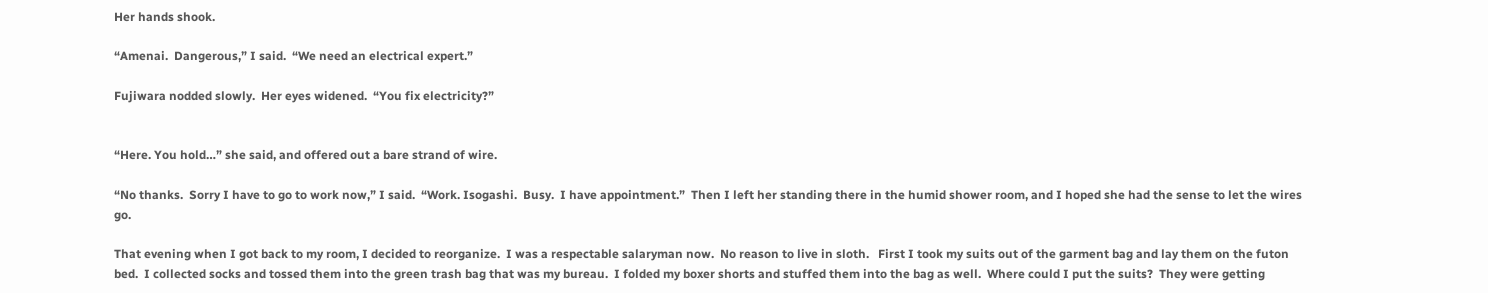Her hands shook.

“Amenai.  Dangerous,” I said.  “We need an electrical expert.”

Fujiwara nodded slowly.  Her eyes widened.  “You fix electricity?”


“Here. You hold…” she said, and offered out a bare strand of wire.

“No thanks.  Sorry I have to go to work now,” I said.  “Work. Isogashi.  Busy.  I have appointment.”  Then I left her standing there in the humid shower room, and I hoped she had the sense to let the wires go.

That evening when I got back to my room, I decided to reorganize.  I was a respectable salaryman now.  No reason to live in sloth.   First I took my suits out of the garment bag and lay them on the futon bed.  I collected socks and tossed them into the green trash bag that was my bureau.  I folded my boxer shorts and stuffed them into the bag as well.  Where could I put the suits?  They were getting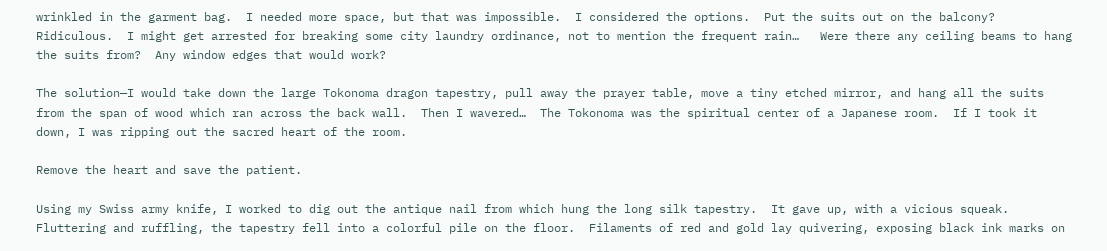wrinkled in the garment bag.  I needed more space, but that was impossible.  I considered the options.  Put the suits out on the balcony?  Ridiculous.  I might get arrested for breaking some city laundry ordinance, not to mention the frequent rain…   Were there any ceiling beams to hang the suits from?  Any window edges that would work?

The solution—I would take down the large Tokonoma dragon tapestry, pull away the prayer table, move a tiny etched mirror, and hang all the suits from the span of wood which ran across the back wall.  Then I wavered…  The Tokonoma was the spiritual center of a Japanese room.  If I took it down, I was ripping out the sacred heart of the room.

Remove the heart and save the patient.

Using my Swiss army knife, I worked to dig out the antique nail from which hung the long silk tapestry.  It gave up, with a vicious squeak.  Fluttering and ruffling, the tapestry fell into a colorful pile on the floor.  Filaments of red and gold lay quivering, exposing black ink marks on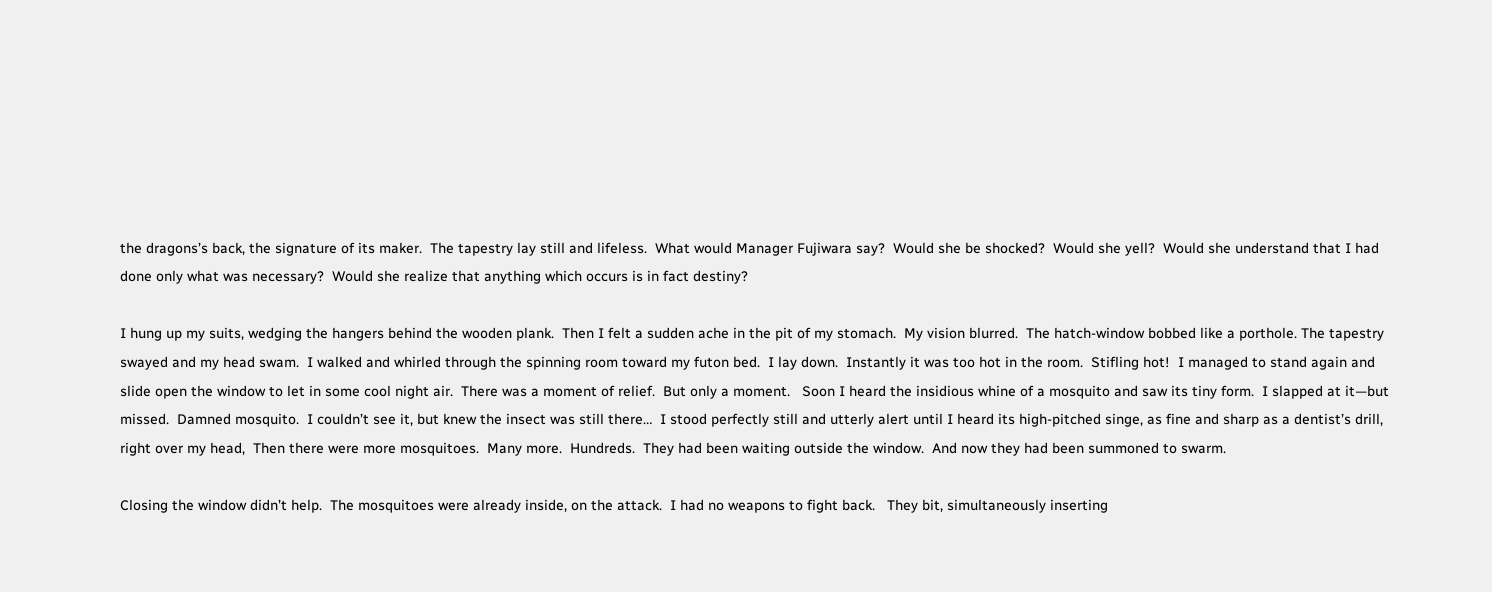the dragons’s back, the signature of its maker.  The tapestry lay still and lifeless.  What would Manager Fujiwara say?  Would she be shocked?  Would she yell?  Would she understand that I had done only what was necessary?  Would she realize that anything which occurs is in fact destiny?

I hung up my suits, wedging the hangers behind the wooden plank.  Then I felt a sudden ache in the pit of my stomach.  My vision blurred.  The hatch-window bobbed like a porthole. The tapestry swayed and my head swam.  I walked and whirled through the spinning room toward my futon bed.  I lay down.  Instantly it was too hot in the room.  Stifling hot!  I managed to stand again and slide open the window to let in some cool night air.  There was a moment of relief.  But only a moment.   Soon I heard the insidious whine of a mosquito and saw its tiny form.  I slapped at it—but missed.  Damned mosquito.  I couldn’t see it, but knew the insect was still there…  I stood perfectly still and utterly alert until I heard its high-pitched singe, as fine and sharp as a dentist’s drill, right over my head,  Then there were more mosquitoes.  Many more.  Hundreds.  They had been waiting outside the window.  And now they had been summoned to swarm.

Closing the window didn’t help.  The mosquitoes were already inside, on the attack.  I had no weapons to fight back.   They bit, simultaneously inserting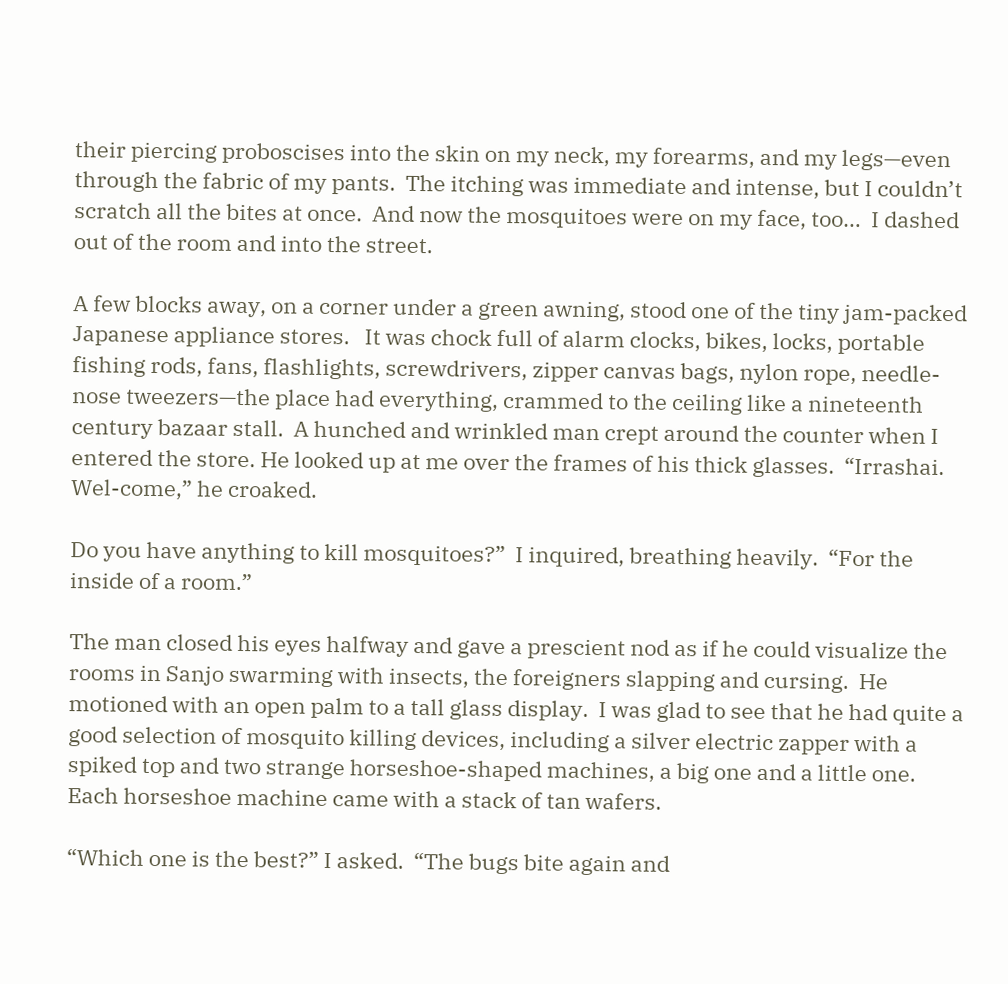their piercing proboscises into the skin on my neck, my forearms, and my legs—even through the fabric of my pants.  The itching was immediate and intense, but I couldn’t scratch all the bites at once.  And now the mosquitoes were on my face, too…  I dashed out of the room and into the street.

A few blocks away, on a corner under a green awning, stood one of the tiny jam-packed Japanese appliance stores.   It was chock full of alarm clocks, bikes, locks, portable fishing rods, fans, flashlights, screwdrivers, zipper canvas bags, nylon rope, needle-nose tweezers—the place had everything, crammed to the ceiling like a nineteenth century bazaar stall.  A hunched and wrinkled man crept around the counter when I entered the store. He looked up at me over the frames of his thick glasses.  “Irrashai.  Wel-come,” he croaked.

Do you have anything to kill mosquitoes?”  I inquired, breathing heavily.  “For the inside of a room.”

The man closed his eyes halfway and gave a prescient nod as if he could visualize the rooms in Sanjo swarming with insects, the foreigners slapping and cursing.  He motioned with an open palm to a tall glass display.  I was glad to see that he had quite a good selection of mosquito killing devices, including a silver electric zapper with a spiked top and two strange horseshoe-shaped machines, a big one and a little one.  Each horseshoe machine came with a stack of tan wafers.

“Which one is the best?” I asked.  “The bugs bite again and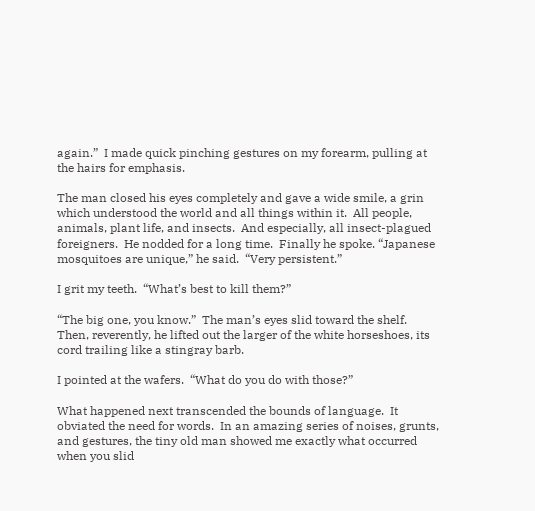again.”  I made quick pinching gestures on my forearm, pulling at the hairs for emphasis.

The man closed his eyes completely and gave a wide smile, a grin which understood the world and all things within it.  All people, animals, plant life, and insects.  And especially, all insect-plagued foreigners.  He nodded for a long time.  Finally he spoke. “Japanese mosquitoes are unique,” he said.  “Very persistent.”

I grit my teeth.  “What’s best to kill them?”

“The big one, you know.”  The man’s eyes slid toward the shelf.  Then, reverently, he lifted out the larger of the white horseshoes, its cord trailing like a stingray barb.

I pointed at the wafers.  “What do you do with those?”

What happened next transcended the bounds of language.  It obviated the need for words.  In an amazing series of noises, grunts, and gestures, the tiny old man showed me exactly what occurred when you slid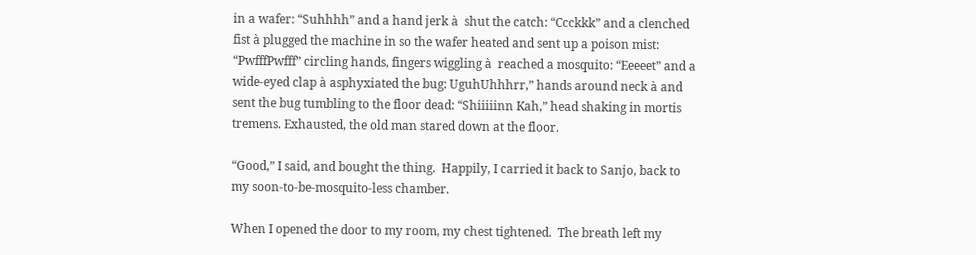in a wafer: “Suhhhh” and a hand jerk à  shut the catch: “Ccckkk” and a clenched fist à plugged the machine in so the wafer heated and sent up a poison mist: “PwfffPwfff” circling hands, fingers wiggling à  reached a mosquito: “Eeeeet” and a wide-eyed clap à asphyxiated the bug: UguhUhhhrr,” hands around neck à and sent the bug tumbling to the floor dead: “Shiiiiinn Kah,” head shaking in mortis tremens. Exhausted, the old man stared down at the floor.

“Good,” I said, and bought the thing.  Happily, I carried it back to Sanjo, back to my soon-to-be-mosquito-less chamber.

When I opened the door to my room, my chest tightened.  The breath left my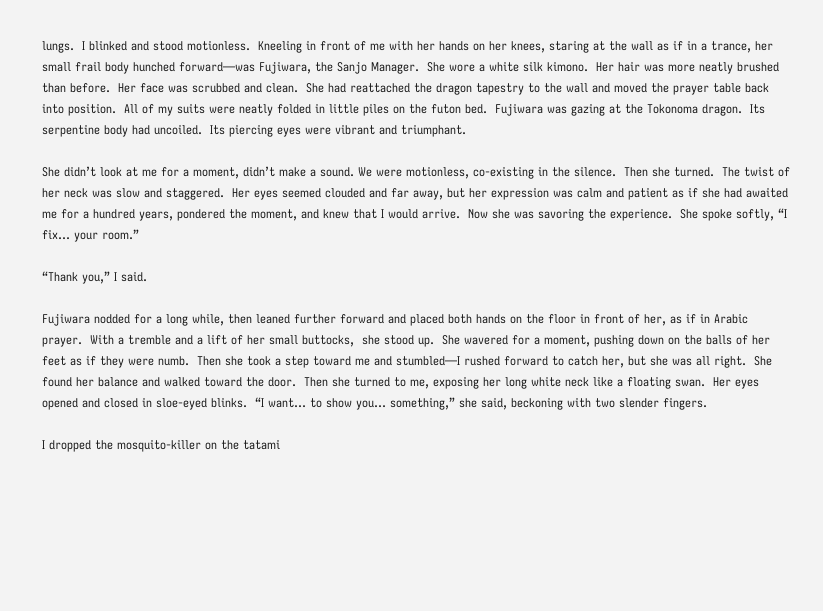lungs.  I blinked and stood motionless.  Kneeling in front of me with her hands on her knees, staring at the wall as if in a trance, her small frail body hunched forward—was Fujiwara, the Sanjo Manager.  She wore a white silk kimono.  Her hair was more neatly brushed than before.  Her face was scrubbed and clean.  She had reattached the dragon tapestry to the wall and moved the prayer table back into position.  All of my suits were neatly folded in little piles on the futon bed.  Fujiwara was gazing at the Tokonoma dragon.  Its serpentine body had uncoiled.  Its piercing eyes were vibrant and triumphant.

She didn’t look at me for a moment, didn’t make a sound. We were motionless, co-existing in the silence.  Then she turned.  The twist of her neck was slow and staggered.  Her eyes seemed clouded and far away, but her expression was calm and patient as if she had awaited me for a hundred years, pondered the moment, and knew that I would arrive.  Now she was savoring the experience.  She spoke softly, “I fix… your room.”

“Thank you,” I said.

Fujiwara nodded for a long while, then leaned further forward and placed both hands on the floor in front of her, as if in Arabic prayer.  With a tremble and a lift of her small buttocks,  she stood up.  She wavered for a moment, pushing down on the balls of her feet as if they were numb.  Then she took a step toward me and stumbled—I rushed forward to catch her, but she was all right.  She found her balance and walked toward the door.  Then she turned to me, exposing her long white neck like a floating swan.  Her eyes opened and closed in sloe-eyed blinks.  “I want… to show you… something,” she said, beckoning with two slender fingers.

I dropped the mosquito-killer on the tatami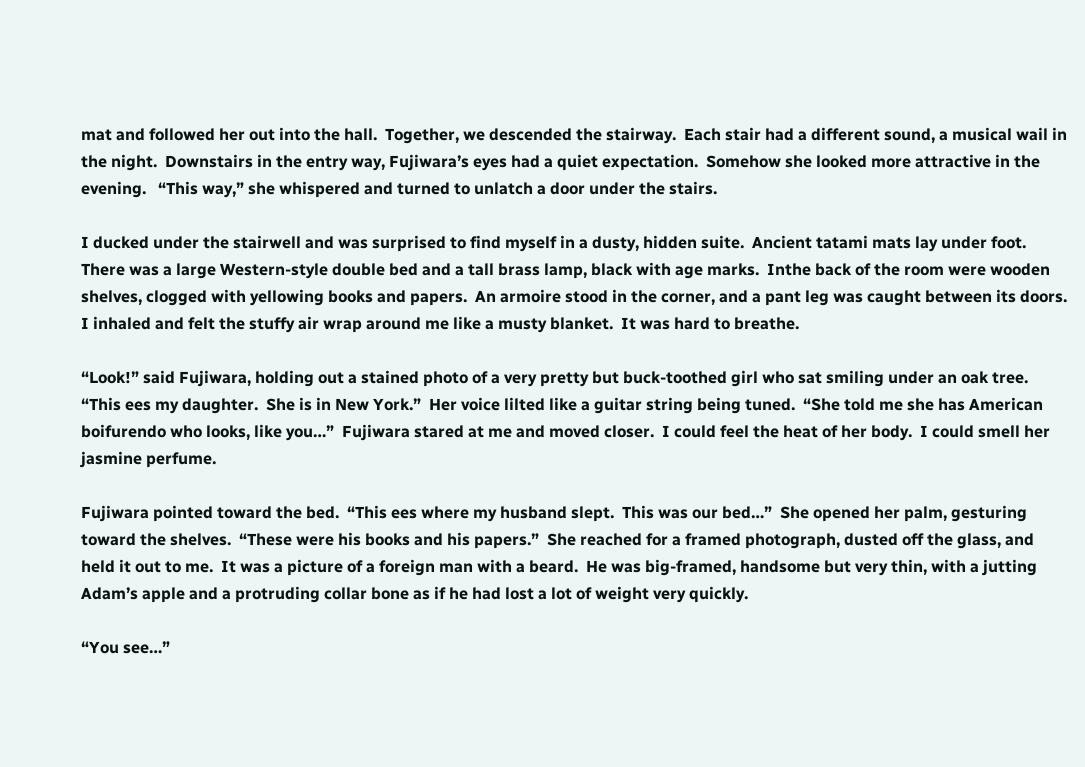mat and followed her out into the hall.  Together, we descended the stairway.  Each stair had a different sound, a musical wail in the night.  Downstairs in the entry way, Fujiwara’s eyes had a quiet expectation.  Somehow she looked more attractive in the evening.   “This way,” she whispered and turned to unlatch a door under the stairs.

I ducked under the stairwell and was surprised to find myself in a dusty, hidden suite.  Ancient tatami mats lay under foot.  There was a large Western-style double bed and a tall brass lamp, black with age marks.  Inthe back of the room were wooden shelves, clogged with yellowing books and papers.  An armoire stood in the corner, and a pant leg was caught between its doors.  I inhaled and felt the stuffy air wrap around me like a musty blanket.  It was hard to breathe.

“Look!” said Fujiwara, holding out a stained photo of a very pretty but buck-toothed girl who sat smiling under an oak tree.  “This ees my daughter.  She is in New York.”  Her voice lilted like a guitar string being tuned.  “She told me she has American boifurendo who looks, like you…”  Fujiwara stared at me and moved closer.  I could feel the heat of her body.  I could smell her jasmine perfume.

Fujiwara pointed toward the bed.  “This ees where my husband slept.  This was our bed…”  She opened her palm, gesturing toward the shelves.  “These were his books and his papers.”  She reached for a framed photograph, dusted off the glass, and held it out to me.  It was a picture of a foreign man with a beard.  He was big-framed, handsome but very thin, with a jutting Adam’s apple and a protruding collar bone as if he had lost a lot of weight very quickly.

“You see…”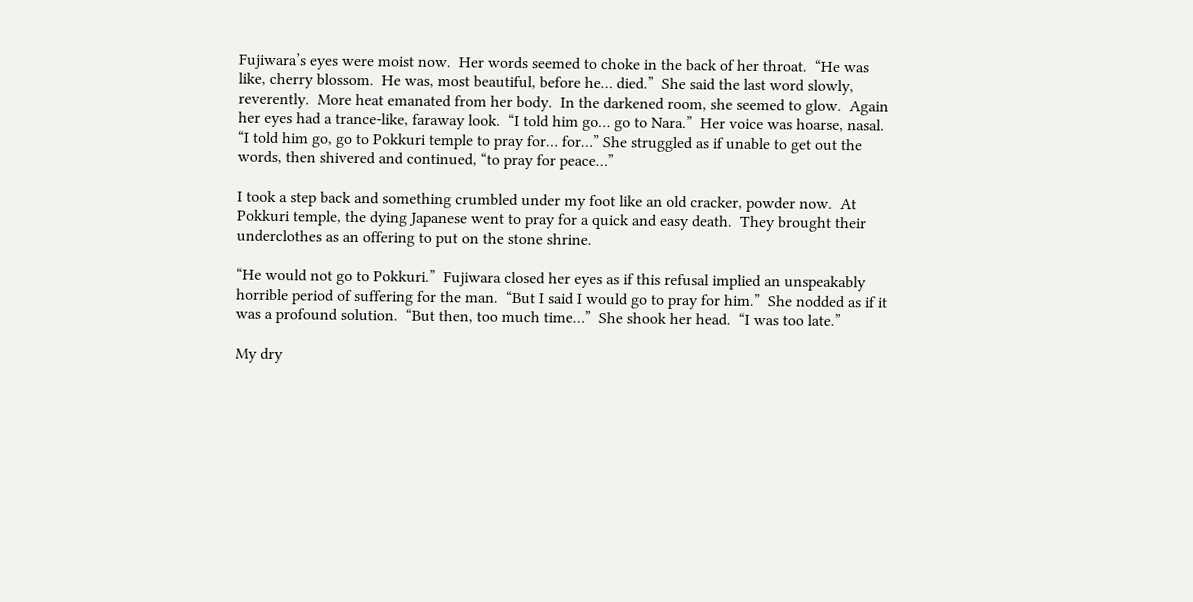Fujiwara’s eyes were moist now.  Her words seemed to choke in the back of her throat.  “He was like, cherry blossom.  He was, most beautiful, before he… died.”  She said the last word slowly, reverently.  More heat emanated from her body.  In the darkened room, she seemed to glow.  Again her eyes had a trance-like, faraway look.  “I told him go… go to Nara.”  Her voice was hoarse, nasal.  “I told him go, go to Pokkuri temple to pray for… for…” She struggled as if unable to get out the words, then shivered and continued, “to pray for peace…”

I took a step back and something crumbled under my foot like an old cracker, powder now.  At Pokkuri temple, the dying Japanese went to pray for a quick and easy death.  They brought their underclothes as an offering to put on the stone shrine.

“He would not go to Pokkuri.”  Fujiwara closed her eyes as if this refusal implied an unspeakably horrible period of suffering for the man.  “But I said I would go to pray for him.”  She nodded as if it was a profound solution.  “But then, too much time…”  She shook her head.  “I was too late.”

My dry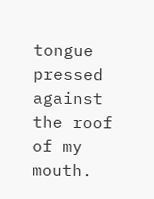tongue pressed against the roof of my mouth.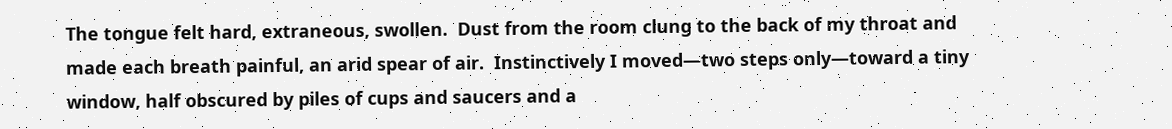The tongue felt hard, extraneous, swollen.  Dust from the room clung to the back of my throat and made each breath painful, an arid spear of air.  Instinctively I moved—two steps only—toward a tiny window, half obscured by piles of cups and saucers and a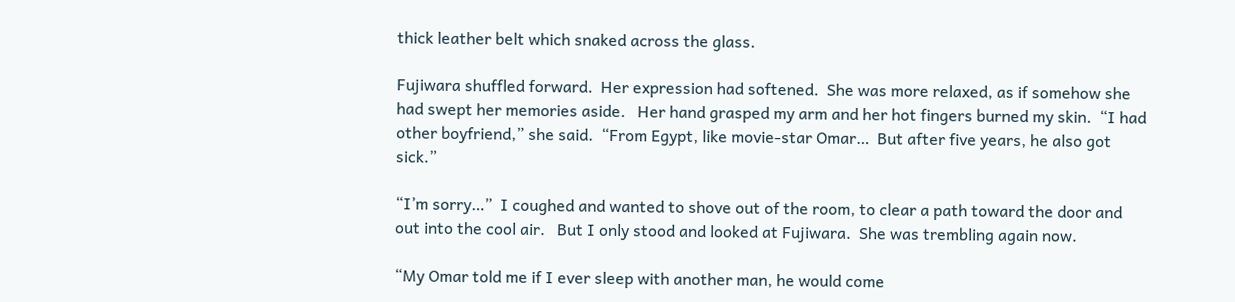thick leather belt which snaked across the glass.

Fujiwara shuffled forward.  Her expression had softened.  She was more relaxed, as if somehow she had swept her memories aside.   Her hand grasped my arm and her hot fingers burned my skin.  “I had other boyfriend,” she said.  “From Egypt, like movie-star Omar…  But after five years, he also got sick.”

“I’m sorry…”  I coughed and wanted to shove out of the room, to clear a path toward the door and out into the cool air.   But I only stood and looked at Fujiwara.  She was trembling again now.

“My Omar told me if I ever sleep with another man, he would come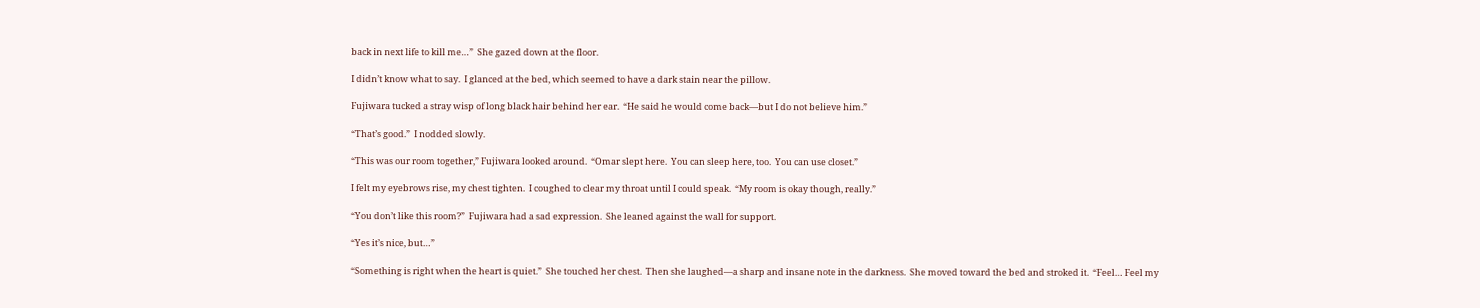back in next life to kill me…”  She gazed down at the floor.

I didn’t know what to say.  I glanced at the bed, which seemed to have a dark stain near the pillow.

Fujiwara tucked a stray wisp of long black hair behind her ear.  “He said he would come back—but I do not believe him.”

“That’s good.”  I nodded slowly.

“This was our room together,” Fujiwara looked around.  “Omar slept here.  You can sleep here, too.  You can use closet.”

I felt my eyebrows rise, my chest tighten.  I coughed to clear my throat until I could speak.  “My room is okay though, really.”

“You don’t like this room?”  Fujiwara had a sad expression.  She leaned against the wall for support.

“Yes it’s nice, but…”

“Something is right when the heart is quiet.”  She touched her chest.  Then she laughed—a sharp and insane note in the darkness.  She moved toward the bed and stroked it.  “Feel… Feel my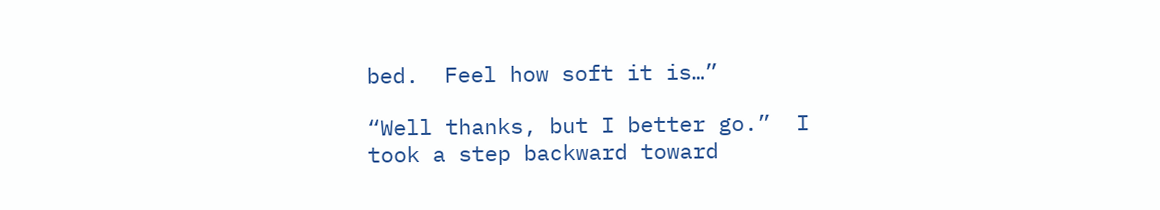bed.  Feel how soft it is…”

“Well thanks, but I better go.”  I took a step backward toward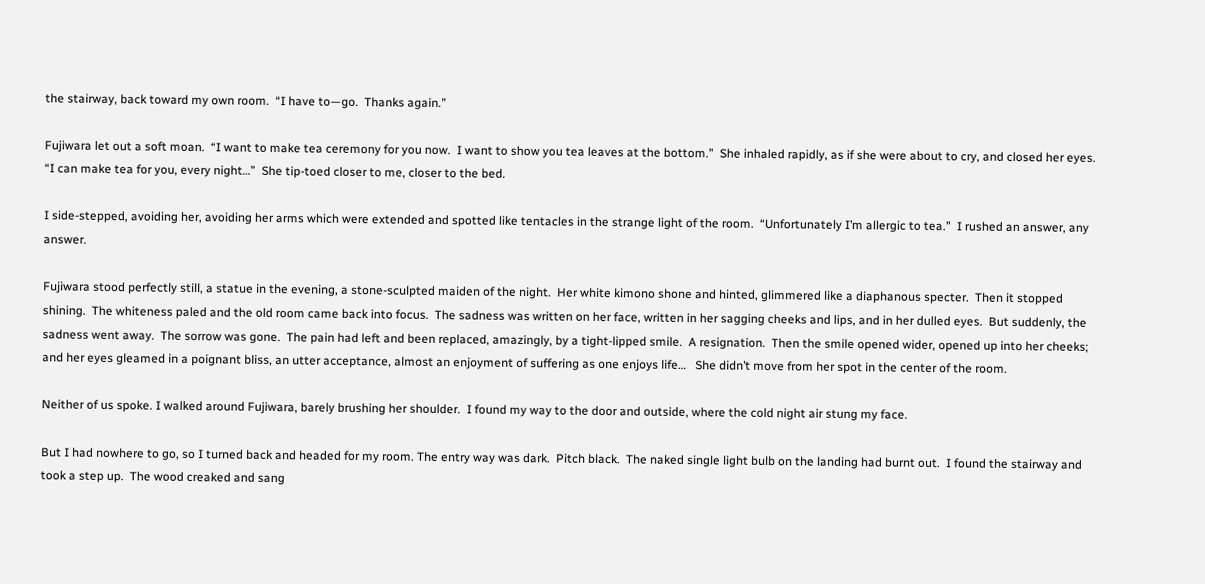the stairway, back toward my own room.  “I have to—go.  Thanks again.”

Fujiwara let out a soft moan.  “I want to make tea ceremony for you now.  I want to show you tea leaves at the bottom.”  She inhaled rapidly, as if she were about to cry, and closed her eyes.  “I can make tea for you, every night…”  She tip-toed closer to me, closer to the bed.

I side-stepped, avoiding her, avoiding her arms which were extended and spotted like tentacles in the strange light of the room.  “Unfortunately I’m allergic to tea.”  I rushed an answer, any answer.

Fujiwara stood perfectly still, a statue in the evening, a stone-sculpted maiden of the night.  Her white kimono shone and hinted, glimmered like a diaphanous specter.  Then it stopped shining.  The whiteness paled and the old room came back into focus.  The sadness was written on her face, written in her sagging cheeks and lips, and in her dulled eyes.  But suddenly, the sadness went away.  The sorrow was gone.  The pain had left and been replaced, amazingly, by a tight-lipped smile.  A resignation.  Then the smile opened wider, opened up into her cheeks; and her eyes gleamed in a poignant bliss, an utter acceptance, almost an enjoyment of suffering as one enjoys life…   She didn’t move from her spot in the center of the room.

Neither of us spoke. I walked around Fujiwara, barely brushing her shoulder.  I found my way to the door and outside, where the cold night air stung my face.

But I had nowhere to go, so I turned back and headed for my room. The entry way was dark.  Pitch black.  The naked single light bulb on the landing had burnt out.  I found the stairway and took a step up.  The wood creaked and sang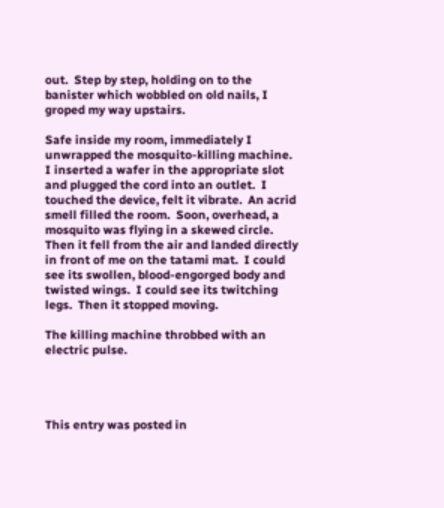out.  Step by step, holding on to the banister which wobbled on old nails, I groped my way upstairs.

Safe inside my room, immediately I unwrapped the mosquito-killing machine.  I inserted a wafer in the appropriate slot and plugged the cord into an outlet.  I touched the device, felt it vibrate.  An acrid smell filled the room.  Soon, overhead, a mosquito was flying in a skewed circle.  Then it fell from the air and landed directly in front of me on the tatami mat.  I could see its swollen, blood-engorged body and twisted wings.  I could see its twitching legs.  Then it stopped moving.

The killing machine throbbed with an electric pulse.




This entry was posted in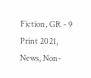Fiction, GR - 9 Print 2021, News, Non-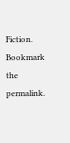Fiction. Bookmark the permalink.